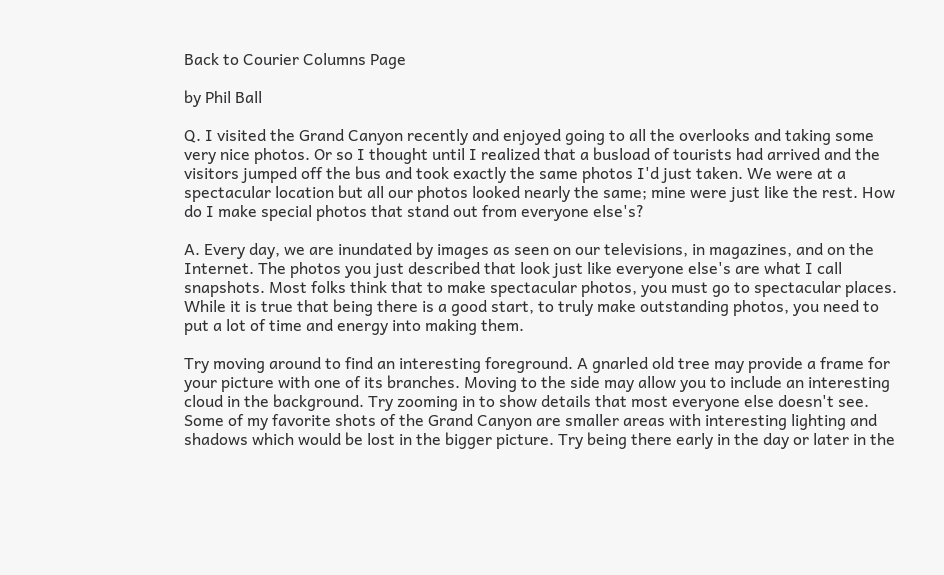Back to Courier Columns Page

by Phil Ball

Q. I visited the Grand Canyon recently and enjoyed going to all the overlooks and taking some very nice photos. Or so I thought until I realized that a busload of tourists had arrived and the visitors jumped off the bus and took exactly the same photos I'd just taken. We were at a spectacular location but all our photos looked nearly the same; mine were just like the rest. How do I make special photos that stand out from everyone else's?

A. Every day, we are inundated by images as seen on our televisions, in magazines, and on the Internet. The photos you just described that look just like everyone else's are what I call snapshots. Most folks think that to make spectacular photos, you must go to spectacular places. While it is true that being there is a good start, to truly make outstanding photos, you need to put a lot of time and energy into making them.

Try moving around to find an interesting foreground. A gnarled old tree may provide a frame for your picture with one of its branches. Moving to the side may allow you to include an interesting cloud in the background. Try zooming in to show details that most everyone else doesn't see. Some of my favorite shots of the Grand Canyon are smaller areas with interesting lighting and shadows which would be lost in the bigger picture. Try being there early in the day or later in the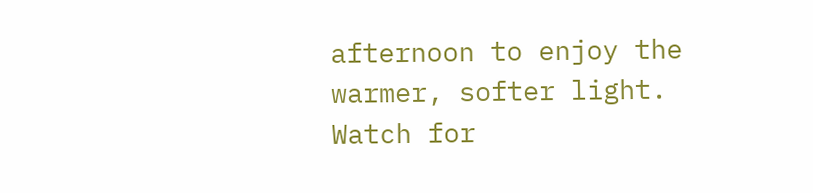afternoon to enjoy the warmer, softer light. Watch for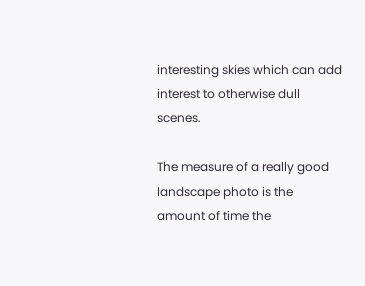interesting skies which can add interest to otherwise dull scenes.

The measure of a really good landscape photo is the amount of time the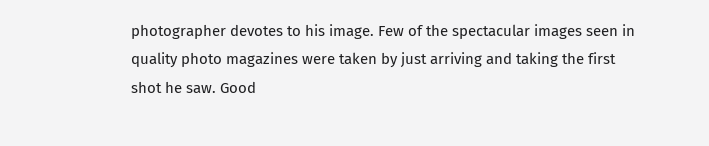photographer devotes to his image. Few of the spectacular images seen in quality photo magazines were taken by just arriving and taking the first shot he saw. Good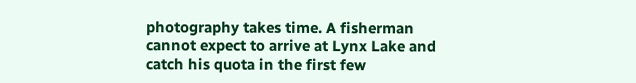photography takes time. A fisherman cannot expect to arrive at Lynx Lake and catch his quota in the first few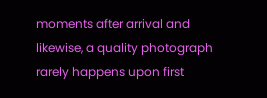moments after arrival and likewise, a quality photograph rarely happens upon first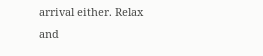arrival either. Relax and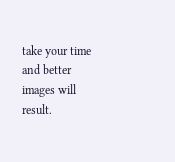take your time and better images will result.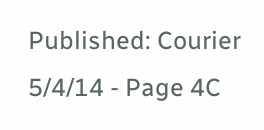Published: Courier 5/4/14 - Page 4C